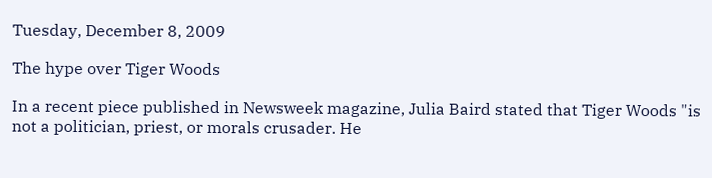Tuesday, December 8, 2009

The hype over Tiger Woods

In a recent piece published in Newsweek magazine, Julia Baird stated that Tiger Woods "is not a politician, priest, or morals crusader. He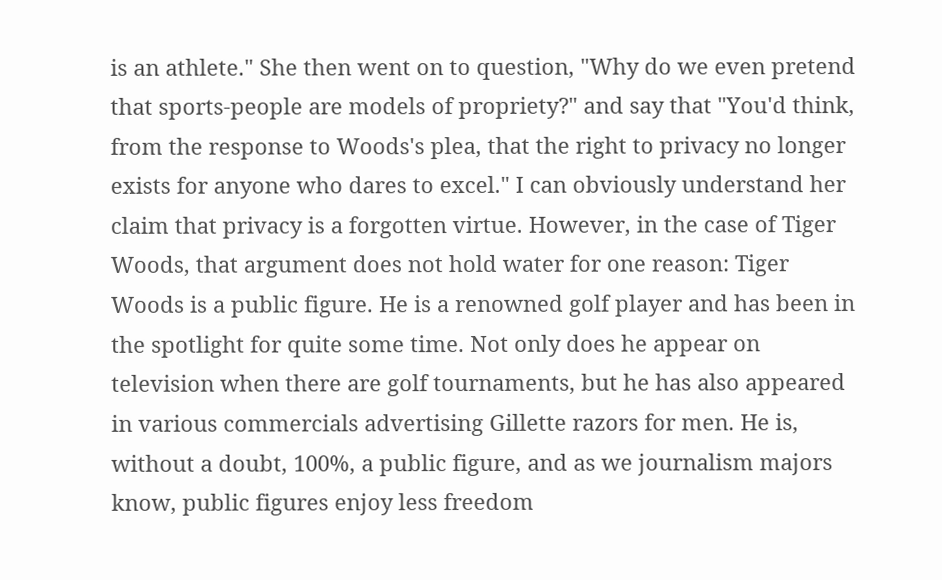is an athlete." She then went on to question, "Why do we even pretend that sports-people are models of propriety?" and say that "You'd think, from the response to Woods's plea, that the right to privacy no longer exists for anyone who dares to excel." I can obviously understand her claim that privacy is a forgotten virtue. However, in the case of Tiger Woods, that argument does not hold water for one reason: Tiger Woods is a public figure. He is a renowned golf player and has been in the spotlight for quite some time. Not only does he appear on television when there are golf tournaments, but he has also appeared in various commercials advertising Gillette razors for men. He is, without a doubt, 100%, a public figure, and as we journalism majors know, public figures enjoy less freedom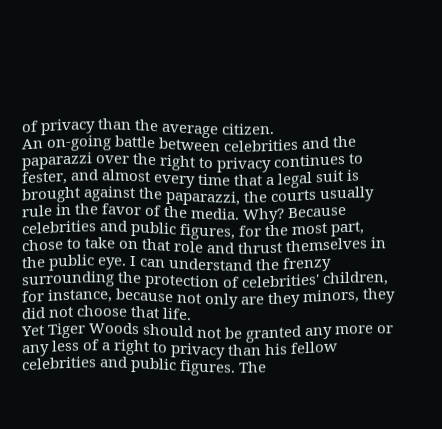of privacy than the average citizen.
An on-going battle between celebrities and the paparazzi over the right to privacy continues to fester, and almost every time that a legal suit is brought against the paparazzi, the courts usually rule in the favor of the media. Why? Because celebrities and public figures, for the most part, chose to take on that role and thrust themselves in the public eye. I can understand the frenzy surrounding the protection of celebrities' children, for instance, because not only are they minors, they did not choose that life.
Yet Tiger Woods should not be granted any more or any less of a right to privacy than his fellow celebrities and public figures. The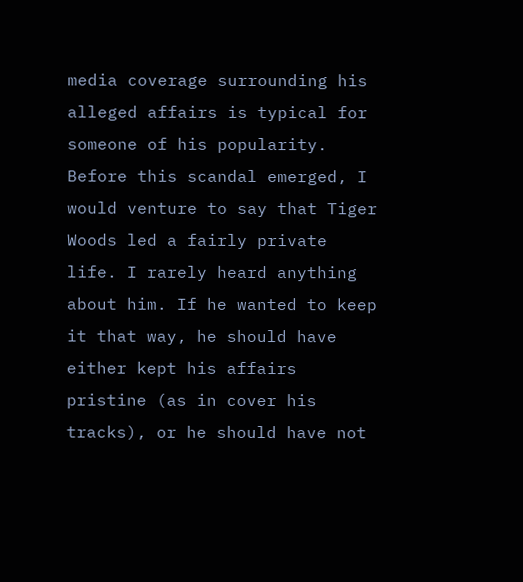media coverage surrounding his alleged affairs is typical for someone of his popularity. Before this scandal emerged, I would venture to say that Tiger Woods led a fairly private life. I rarely heard anything about him. If he wanted to keep it that way, he should have either kept his affairs pristine (as in cover his tracks), or he should have not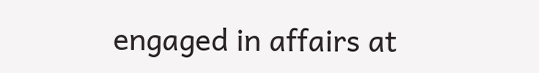engaged in affairs at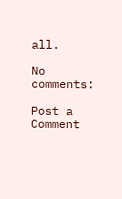all.

No comments:

Post a Comment